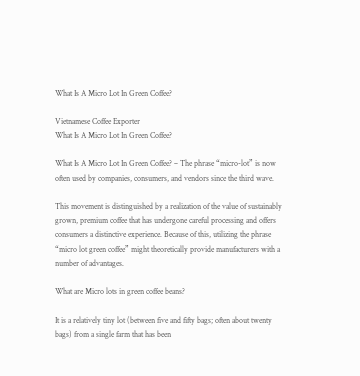What Is A Micro Lot In Green Coffee?

Vietnamese Coffee Exporter
What Is A Micro Lot In Green Coffee?

What Is A Micro Lot In Green Coffee? – The phrase “micro-lot” is now often used by companies, consumers, and vendors since the third wave.

This movement is distinguished by a realization of the value of sustainably grown, premium coffee that has undergone careful processing and offers consumers a distinctive experience. Because of this, utilizing the phrase “micro lot green coffee” might theoretically provide manufacturers with a number of advantages.

What are Micro lots in green coffee beans?

It is a relatively tiny lot (between five and fifty bags; often about twenty bags) from a single farm that has been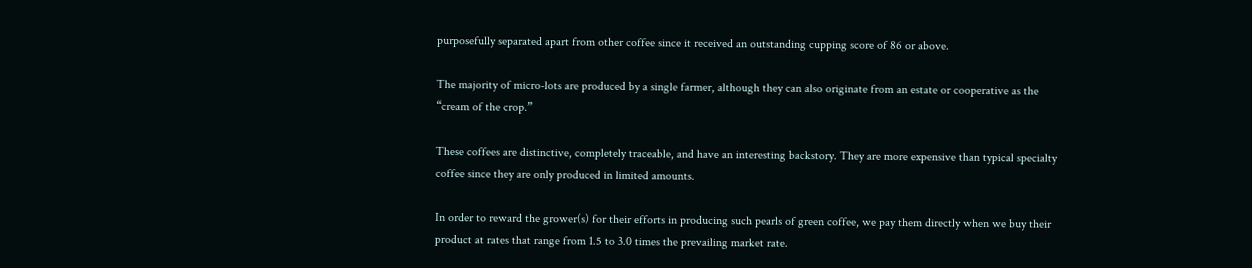purposefully separated apart from other coffee since it received an outstanding cupping score of 86 or above.

The majority of micro-lots are produced by a single farmer, although they can also originate from an estate or cooperative as the “cream of the crop.”

These coffees are distinctive, completely traceable, and have an interesting backstory. They are more expensive than typical specialty coffee since they are only produced in limited amounts.

In order to reward the grower(s) for their efforts in producing such pearls of green coffee, we pay them directly when we buy their product at rates that range from 1.5 to 3.0 times the prevailing market rate.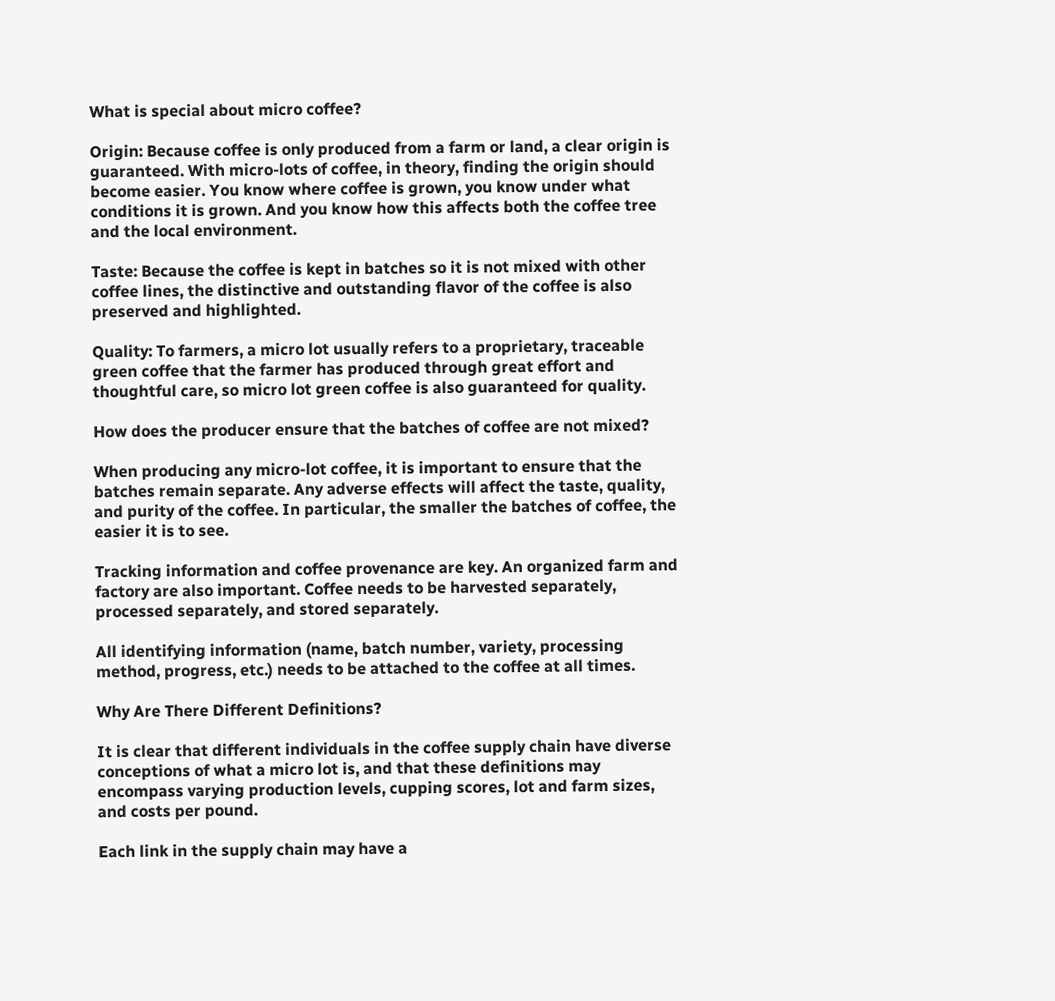What is special about micro coffee?

Origin: Because coffee is only produced from a farm or land, a clear origin is guaranteed. With micro-lots of coffee, in theory, finding the origin should become easier. You know where coffee is grown, you know under what conditions it is grown. And you know how this affects both the coffee tree and the local environment.

Taste: Because the coffee is kept in batches so it is not mixed with other coffee lines, the distinctive and outstanding flavor of the coffee is also preserved and highlighted.

Quality: To farmers, a micro lot usually refers to a proprietary, traceable green coffee that the farmer has produced through great effort and thoughtful care, so micro lot green coffee is also guaranteed for quality.

How does the producer ensure that the batches of coffee are not mixed?

When producing any micro-lot coffee, it is important to ensure that the batches remain separate. Any adverse effects will affect the taste, quality, and purity of the coffee. In particular, the smaller the batches of coffee, the easier it is to see.

Tracking information and coffee provenance are key. An organized farm and factory are also important. Coffee needs to be harvested separately, processed separately, and stored separately.

All identifying information (name, batch number, variety, processing method, progress, etc.) needs to be attached to the coffee at all times.

Why Are There Different Definitions?

It is clear that different individuals in the coffee supply chain have diverse conceptions of what a micro lot is, and that these definitions may encompass varying production levels, cupping scores, lot and farm sizes, and costs per pound.

Each link in the supply chain may have a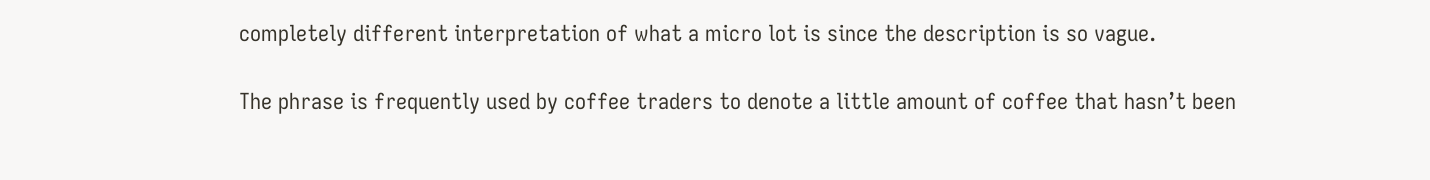completely different interpretation of what a micro lot is since the description is so vague.

The phrase is frequently used by coffee traders to denote a little amount of coffee that hasn’t been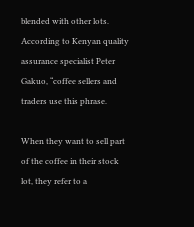blended with other lots. According to Kenyan quality assurance specialist Peter Gakuo, “coffee sellers and traders use this phrase.

When they want to sell part of the coffee in their stock lot, they refer to a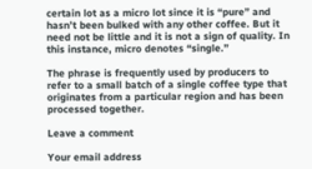certain lot as a micro lot since it is “pure” and hasn’t been bulked with any other coffee. But it need not be little and it is not a sign of quality. In this instance, micro denotes “single.”

The phrase is frequently used by producers to refer to a small batch of a single coffee type that originates from a particular region and has been processed together.

Leave a comment

Your email address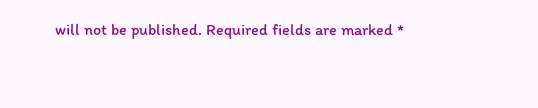will not be published. Required fields are marked *